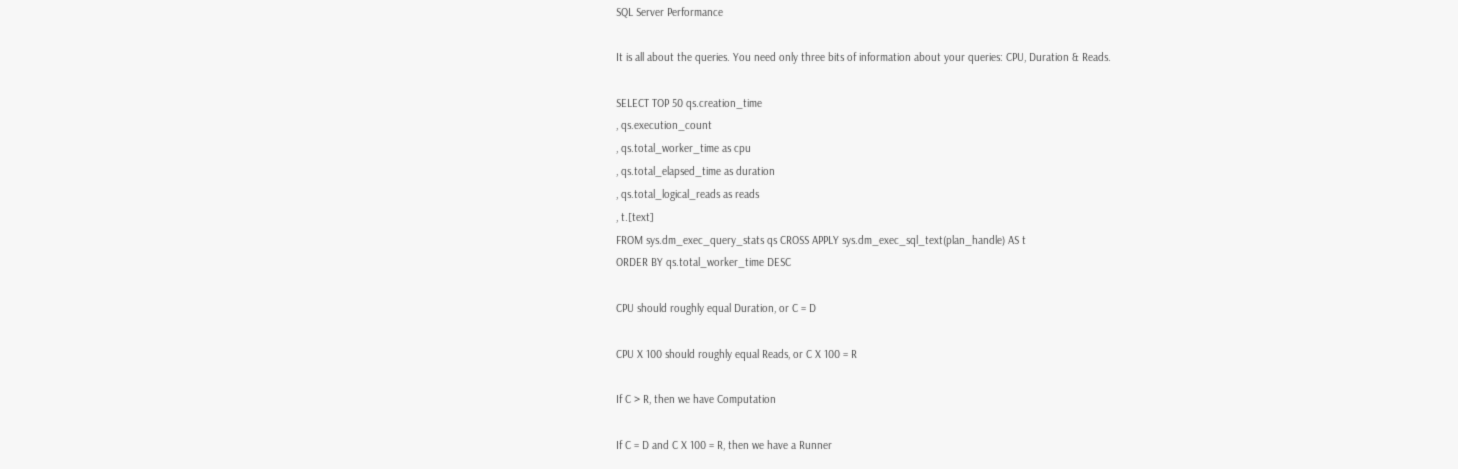SQL Server Performance

It is all about the queries. You need only three bits of information about your queries: CPU, Duration & Reads.

SELECT TOP 50 qs.creation_time
, qs.execution_count
, qs.total_worker_time as cpu
, qs.total_elapsed_time as duration
, qs.total_logical_reads as reads
, t.[text]
FROM sys.dm_exec_query_stats qs CROSS APPLY sys.dm_exec_sql_text(plan_handle) AS t
ORDER BY qs.total_worker_time DESC

CPU should roughly equal Duration, or C = D

CPU X 100 should roughly equal Reads, or C X 100 = R

If C > R, then we have Computation

If C = D and C X 100 = R, then we have a Runner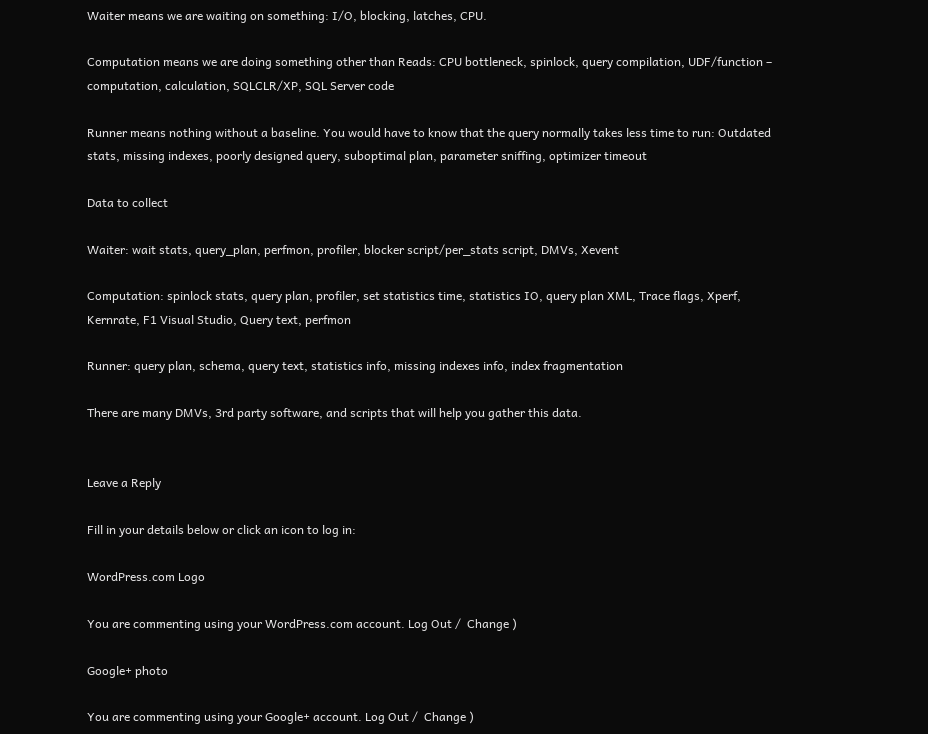Waiter means we are waiting on something: I/O, blocking, latches, CPU.

Computation means we are doing something other than Reads: CPU bottleneck, spinlock, query compilation, UDF/function – computation, calculation, SQLCLR/XP, SQL Server code

Runner means nothing without a baseline. You would have to know that the query normally takes less time to run: Outdated stats, missing indexes, poorly designed query, suboptimal plan, parameter sniffing, optimizer timeout

Data to collect

Waiter: wait stats, query_plan, perfmon, profiler, blocker script/per_stats script, DMVs, Xevent

Computation: spinlock stats, query plan, profiler, set statistics time, statistics IO, query plan XML, Trace flags, Xperf, Kernrate, F1 Visual Studio, Query text, perfmon

Runner: query plan, schema, query text, statistics info, missing indexes info, index fragmentation

There are many DMVs, 3rd party software, and scripts that will help you gather this data.


Leave a Reply

Fill in your details below or click an icon to log in:

WordPress.com Logo

You are commenting using your WordPress.com account. Log Out /  Change )

Google+ photo

You are commenting using your Google+ account. Log Out /  Change )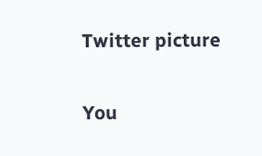Twitter picture

You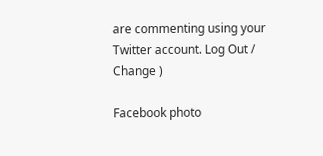are commenting using your Twitter account. Log Out /  Change )

Facebook photo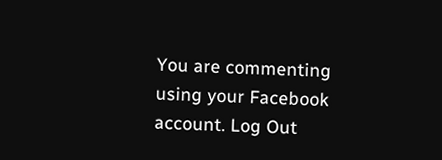You are commenting using your Facebook account. Log Out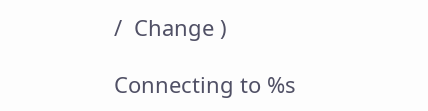/  Change )

Connecting to %s